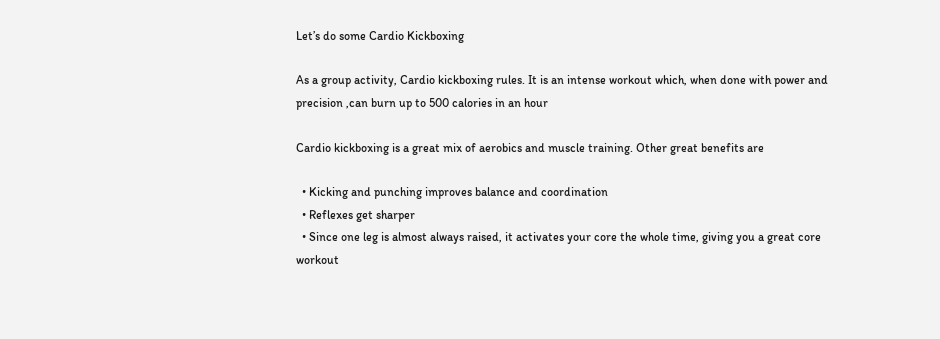Let’s do some Cardio Kickboxing

As a group activity, Cardio kickboxing rules. It is an intense workout which, when done with power and precision ,can burn up to 500 calories in an hour

Cardio kickboxing is a great mix of aerobics and muscle training. Other great benefits are

  • Kicking and punching improves balance and coordination
  • Reflexes get sharper
  • Since one leg is almost always raised, it activates your core the whole time, giving you a great core workout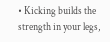• Kicking builds the strength in your legs,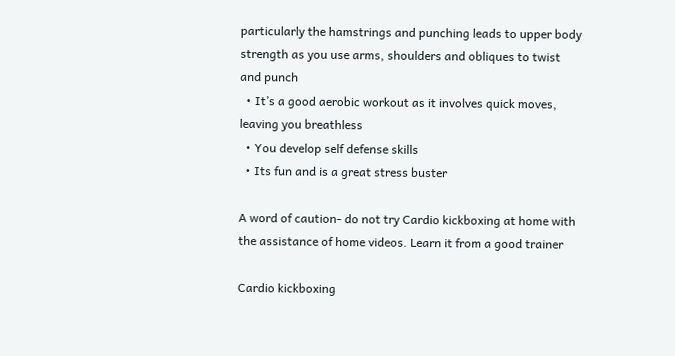particularly the hamstrings and punching leads to upper body strength as you use arms, shoulders and obliques to twist and punch
  • It’s a good aerobic workout as it involves quick moves, leaving you breathless
  • You develop self defense skills
  • Its fun and is a great stress buster

A word of caution- do not try Cardio kickboxing at home with the assistance of home videos. Learn it from a good trainer

Cardio kickboxing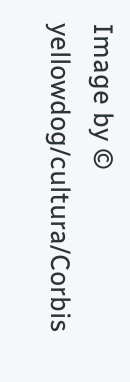Image by © yellowdog/cultura/Corbis